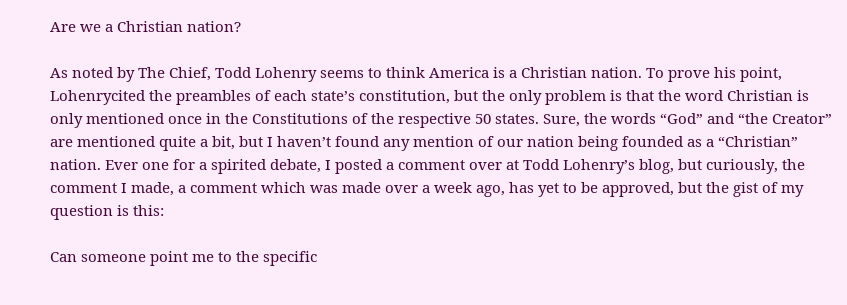Are we a Christian nation?

As noted by The Chief, Todd Lohenry seems to think America is a Christian nation. To prove his point, Lohenrycited the preambles of each state’s constitution, but the only problem is that the word Christian is only mentioned once in the Constitutions of the respective 50 states. Sure, the words “God” and “the Creator” are mentioned quite a bit, but I haven’t found any mention of our nation being founded as a “Christian” nation. Ever one for a spirited debate, I posted a comment over at Todd Lohenry’s blog, but curiously, the comment I made, a comment which was made over a week ago, has yet to be approved, but the gist of my question is this:

Can someone point me to the specific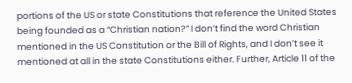portions of the US or state Constitutions that reference the United States being founded as a “Christian nation?” I don’t find the word Christian mentioned in the US Constitution or the Bill of Rights, and I don’t see it mentioned at all in the state Constitutions either. Further, Article 11 of the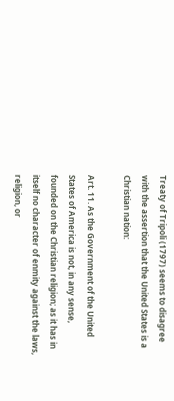Treaty of Tripoli (1797) seems to disagree with the assertion that the United States is a Christian nation:

Art. 11. As the Government of the United States of America is not, in any sense, founded on the Christian religion; as it has in itself no character of enmity against the laws, religion, or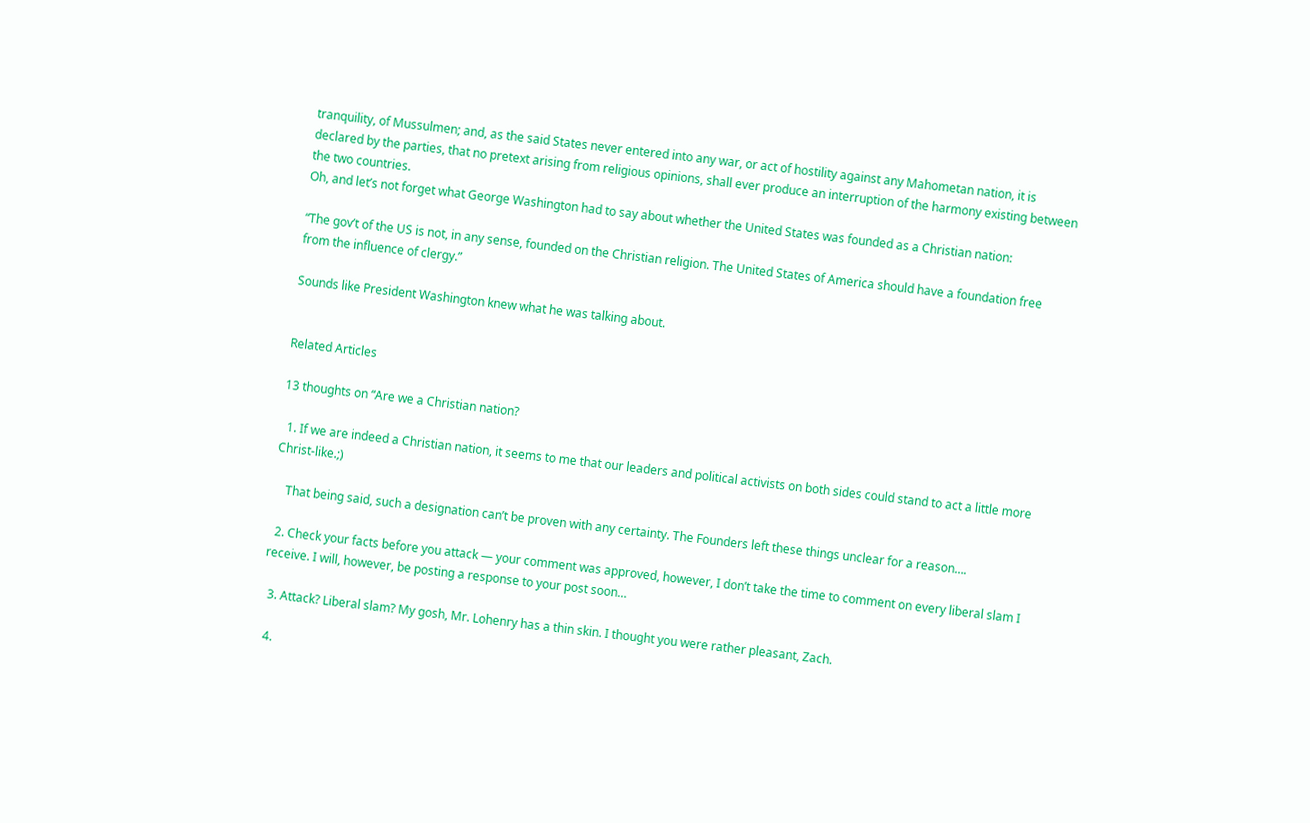tranquility, of Mussulmen; and, as the said States never entered into any war, or act of hostility against any Mahometan nation, it is declared by the parties, that no pretext arising from religious opinions, shall ever produce an interruption of the harmony existing between the two countries.
Oh, and let’s not forget what George Washington had to say about whether the United States was founded as a Christian nation:

“The gov’t of the US is not, in any sense, founded on the Christian religion. The United States of America should have a foundation free from the influence of clergy.”

Sounds like President Washington knew what he was talking about.


Related Articles

13 thoughts on “Are we a Christian nation?

  1. If we are indeed a Christian nation, it seems to me that our leaders and political activists on both sides could stand to act a little more Christ-like.;)

    That being said, such a designation can’t be proven with any certainty. The Founders left these things unclear for a reason….

  2. Check your facts before you attack — your comment was approved, however, I don’t take the time to comment on every liberal slam I receive. I will, however, be posting a response to your post soon…

  3. Attack? Liberal slam? My gosh, Mr. Lohenry has a thin skin. I thought you were rather pleasant, Zach.

  4.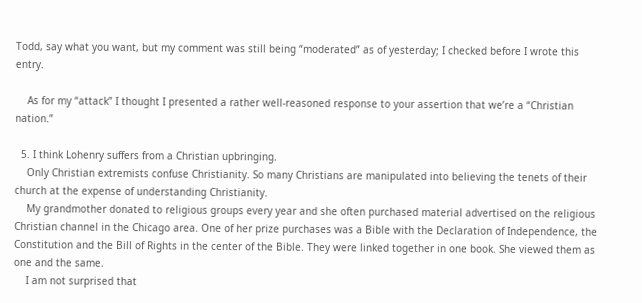Todd, say what you want, but my comment was still being “moderated” as of yesterday; I checked before I wrote this entry.

    As for my “attack” I thought I presented a rather well-reasoned response to your assertion that we’re a “Christian nation.”

  5. I think Lohenry suffers from a Christian upbringing.
    Only Christian extremists confuse Christianity. So many Christians are manipulated into believing the tenets of their church at the expense of understanding Christianity.
    My grandmother donated to religious groups every year and she often purchased material advertised on the religious Christian channel in the Chicago area. One of her prize purchases was a Bible with the Declaration of Independence, the Constitution and the Bill of Rights in the center of the Bible. They were linked together in one book. She viewed them as one and the same.
    I am not surprised that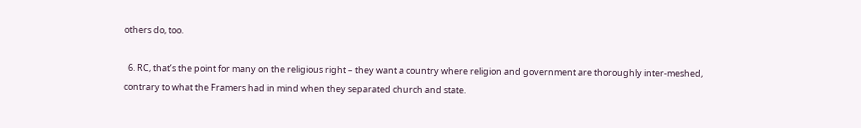others do, too.

  6. RC, that’s the point for many on the religious right – they want a country where religion and government are thoroughly inter-meshed, contrary to what the Framers had in mind when they separated church and state.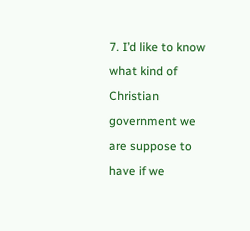7. I’d like to know what kind of Christian government we are suppose to have if we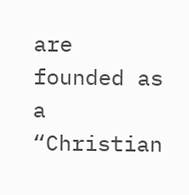are founded as a “Christian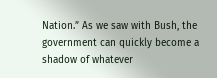Nation.” As we saw with Bush, the government can quickly become a shadow of whatever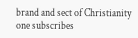brand and sect of Christianity one subscribes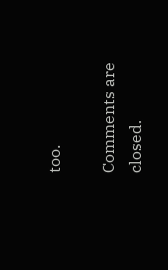too.

Comments are closed.